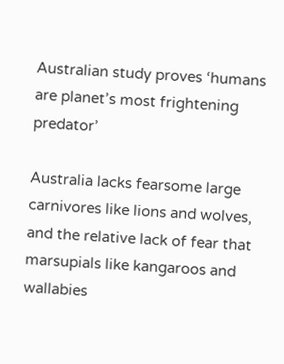Australian study proves ‘humans are planet’s most frightening predator’

Australia lacks fearsome large carnivores like lions and wolves, and the relative lack of fear that marsupials like kangaroos and wallabies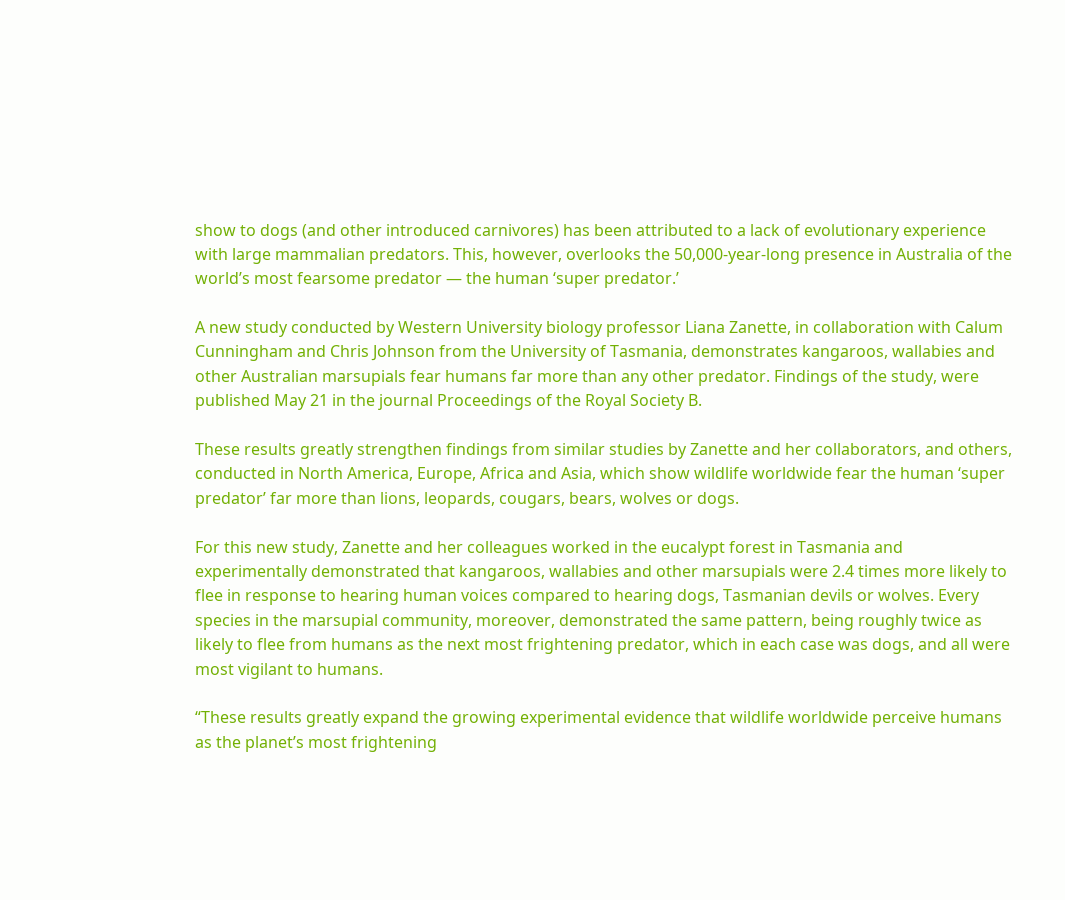show to dogs (and other introduced carnivores) has been attributed to a lack of evolutionary experience with large mammalian predators. This, however, overlooks the 50,000-year-long presence in Australia of the world’s most fearsome predator — the human ‘super predator.’

A new study conducted by Western University biology professor Liana Zanette, in collaboration with Calum Cunningham and Chris Johnson from the University of Tasmania, demonstrates kangaroos, wallabies and other Australian marsupials fear humans far more than any other predator. Findings of the study, were published May 21 in the journal Proceedings of the Royal Society B.

These results greatly strengthen findings from similar studies by Zanette and her collaborators, and others, conducted in North America, Europe, Africa and Asia, which show wildlife worldwide fear the human ‘super predator’ far more than lions, leopards, cougars, bears, wolves or dogs.

For this new study, Zanette and her colleagues worked in the eucalypt forest in Tasmania and experimentally demonstrated that kangaroos, wallabies and other marsupials were 2.4 times more likely to flee in response to hearing human voices compared to hearing dogs, Tasmanian devils or wolves. Every species in the marsupial community, moreover, demonstrated the same pattern, being roughly twice as likely to flee from humans as the next most frightening predator, which in each case was dogs, and all were most vigilant to humans.

“These results greatly expand the growing experimental evidence that wildlife worldwide perceive humans as the planet’s most frightening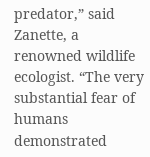predator,” said Zanette, a renowned wildlife ecologist. “The very substantial fear of humans demonstrated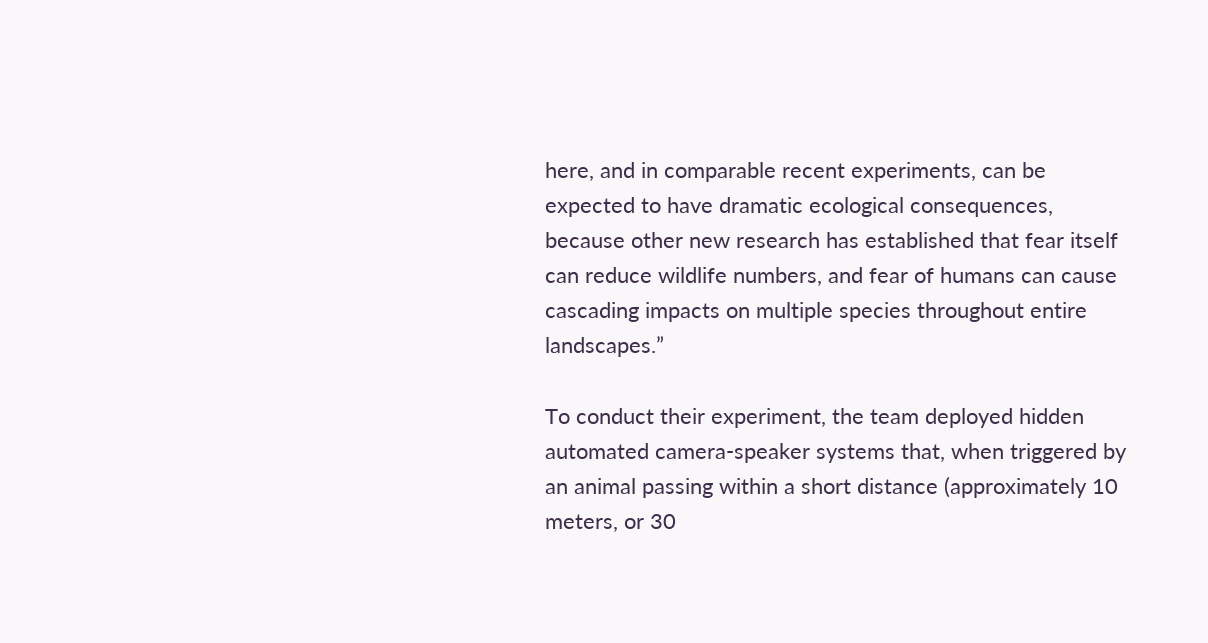here, and in comparable recent experiments, can be expected to have dramatic ecological consequences, because other new research has established that fear itself can reduce wildlife numbers, and fear of humans can cause cascading impacts on multiple species throughout entire landscapes.”

To conduct their experiment, the team deployed hidden automated camera-speaker systems that, when triggered by an animal passing within a short distance (approximately 10 meters, or 30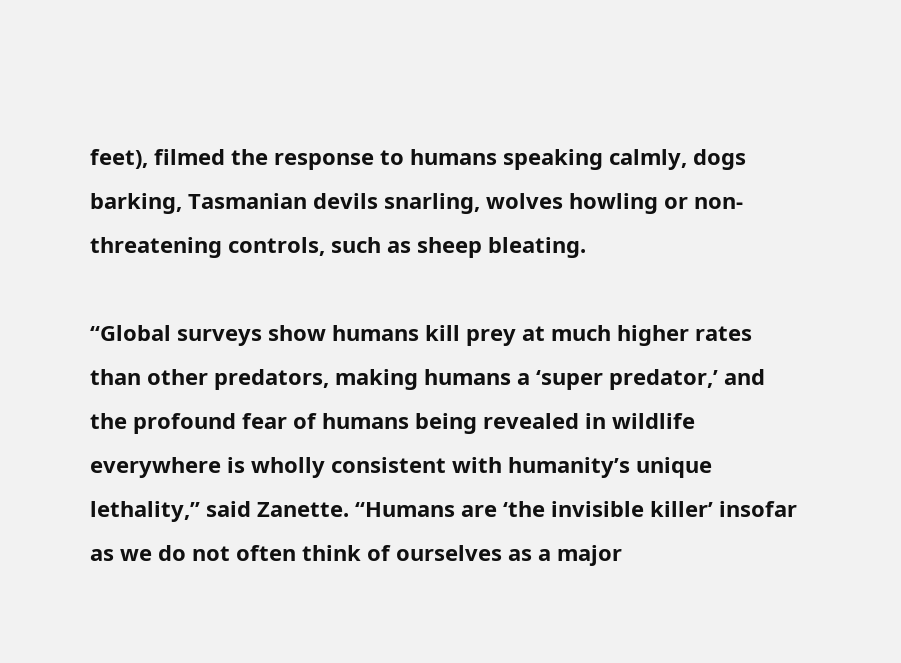feet), filmed the response to humans speaking calmly, dogs barking, Tasmanian devils snarling, wolves howling or non-threatening controls, such as sheep bleating.

“Global surveys show humans kill prey at much higher rates than other predators, making humans a ‘super predator,’ and the profound fear of humans being revealed in wildlife everywhere is wholly consistent with humanity’s unique lethality,” said Zanette. “Humans are ‘the invisible killer’ insofar as we do not often think of ourselves as a major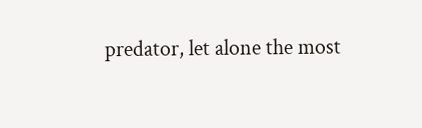predator, let alone the most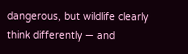dangerous, but wildlife clearly think differently — and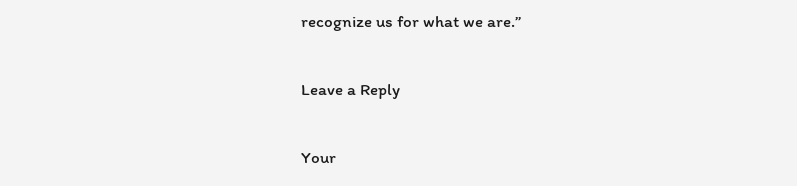recognize us for what we are.”

Leave a Reply

Your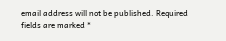email address will not be published. Required fields are marked *